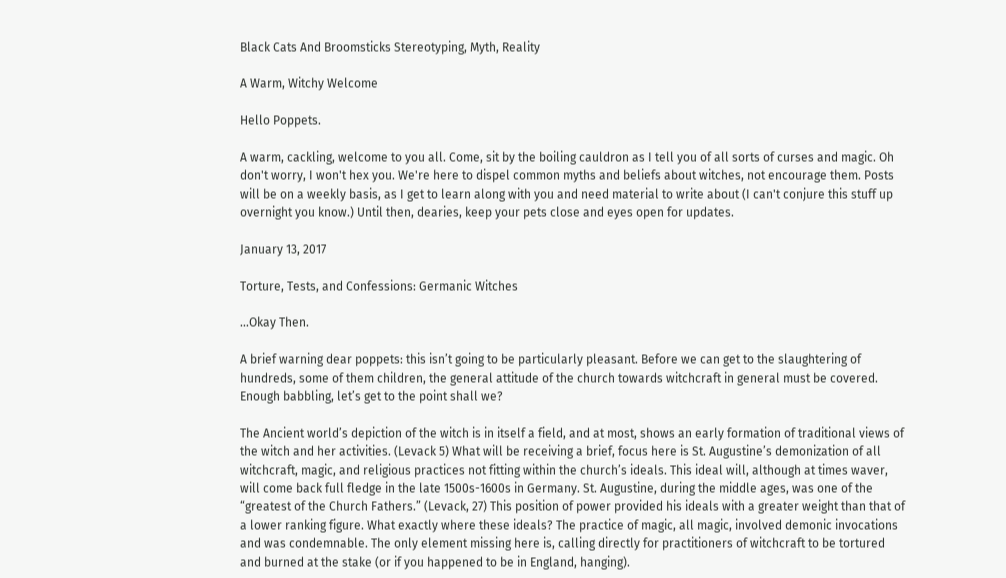Black Cats And Broomsticks Stereotyping, Myth, Reality

A Warm, Witchy Welcome

Hello Poppets.

A warm, cackling, welcome to you all. Come, sit by the boiling cauldron as I tell you of all sorts of curses and magic. Oh don't worry, I won't hex you. We're here to dispel common myths and beliefs about witches, not encourage them. Posts will be on a weekly basis, as I get to learn along with you and need material to write about (I can't conjure this stuff up overnight you know.) Until then, dearies, keep your pets close and eyes open for updates.

January 13, 2017

Torture, Tests, and Confessions: Germanic Witches

...Okay Then.

A brief warning dear poppets: this isn’t going to be particularly pleasant. Before we can get to the slaughtering of hundreds, some of them children, the general attitude of the church towards witchcraft in general must be covered. Enough babbling, let’s get to the point shall we?

The Ancient world’s depiction of the witch is in itself a field, and at most, shows an early formation of traditional views of the witch and her activities. (Levack 5) What will be receiving a brief, focus here is St. Augustine’s demonization of all witchcraft, magic, and religious practices not fitting within the church’s ideals. This ideal will, although at times waver, will come back full fledge in the late 1500s-1600s in Germany. St. Augustine, during the middle ages, was one of the “greatest of the Church Fathers.” (Levack, 27) This position of power provided his ideals with a greater weight than that of a lower ranking figure. What exactly where these ideals? The practice of magic, all magic, involved demonic invocations and was condemnable. The only element missing here is, calling directly for practitioners of witchcraft to be tortured and burned at the stake (or if you happened to be in England, hanging).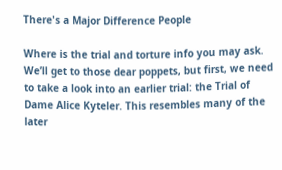There's a Major Difference People

Where is the trial and torture info you may ask. We’ll get to those dear poppets, but first, we need to take a look into an earlier trial: the Trial of Dame Alice Kyteler. This resembles many of the later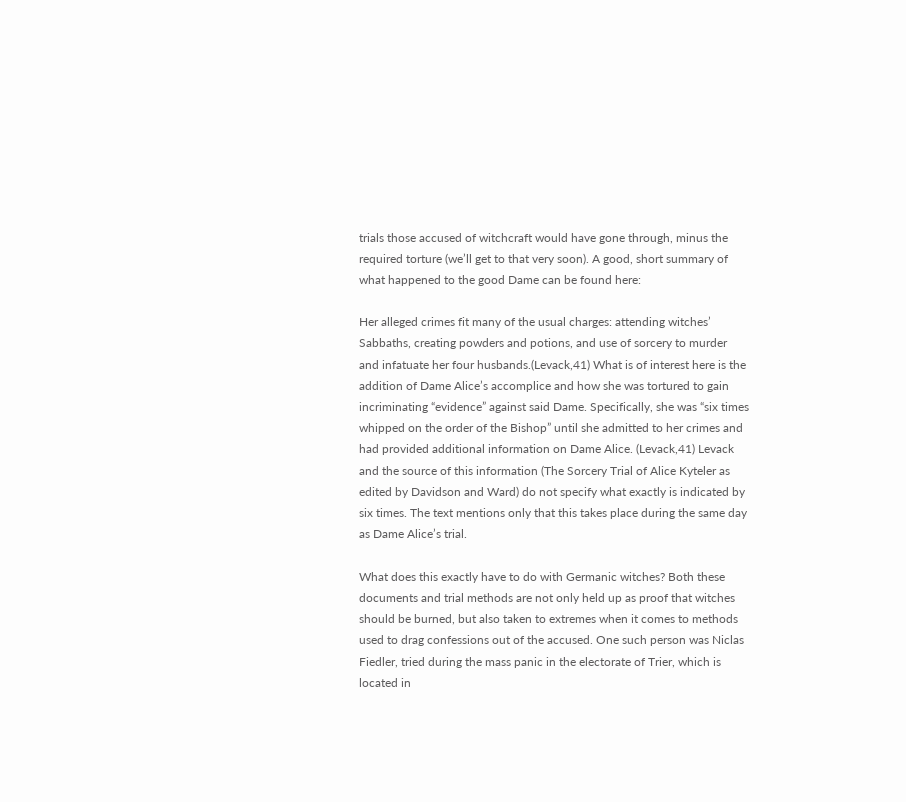trials those accused of witchcraft would have gone through, minus the required torture (we’ll get to that very soon). A good, short summary of what happened to the good Dame can be found here:

Her alleged crimes fit many of the usual charges: attending witches’ Sabbaths, creating powders and potions, and use of sorcery to murder and infatuate her four husbands.(Levack,41) What is of interest here is the addition of Dame Alice’s accomplice and how she was tortured to gain incriminating “evidence” against said Dame. Specifically, she was “six times whipped on the order of the Bishop” until she admitted to her crimes and had provided additional information on Dame Alice. (Levack,41) Levack and the source of this information (The Sorcery Trial of Alice Kyteler as edited by Davidson and Ward) do not specify what exactly is indicated by six times. The text mentions only that this takes place during the same day as Dame Alice’s trial.

What does this exactly have to do with Germanic witches? Both these documents and trial methods are not only held up as proof that witches should be burned, but also taken to extremes when it comes to methods used to drag confessions out of the accused. One such person was Niclas Fiedler, tried during the mass panic in the electorate of Trier, which is located in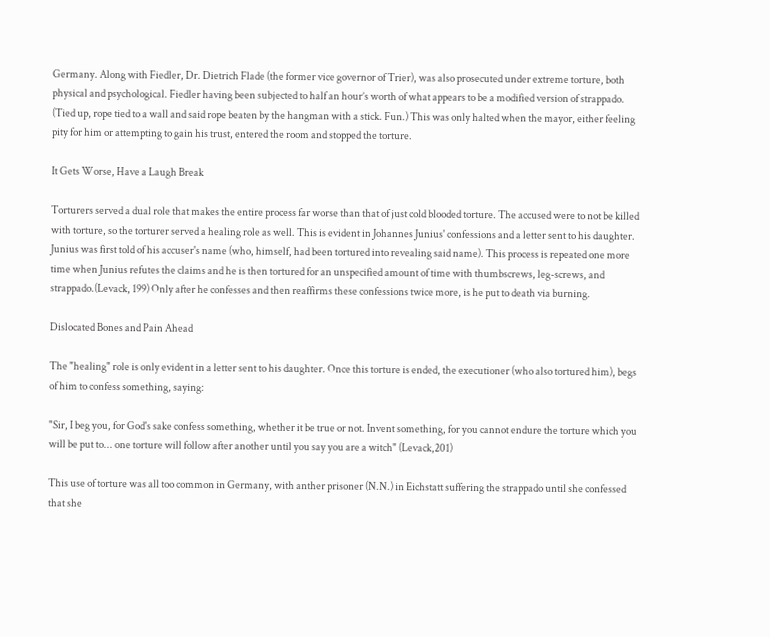Germany. Along with Fiedler, Dr. Dietrich Flade (the former vice governor of Trier), was also prosecuted under extreme torture, both physical and psychological. Fiedler having been subjected to half an hour’s worth of what appears to be a modified version of strappado. (Tied up, rope tied to a wall and said rope beaten by the hangman with a stick. Fun.) This was only halted when the mayor, either feeling pity for him or attempting to gain his trust, entered the room and stopped the torture.

It Gets Worse, Have a Laugh Break

Torturers served a dual role that makes the entire process far worse than that of just cold blooded torture. The accused were to not be killed with torture, so the torturer served a healing role as well. This is evident in Johannes Junius' confessions and a letter sent to his daughter. Junius was first told of his accuser's name (who, himself, had been tortured into revealing said name). This process is repeated one more time when Junius refutes the claims and he is then tortured for an unspecified amount of time with thumbscrews, leg-screws, and strappado.(Levack, 199) Only after he confesses and then reaffirms these confessions twice more, is he put to death via burning.

Dislocated Bones and Pain Ahead

The "healing" role is only evident in a letter sent to his daughter. Once this torture is ended, the executioner (who also tortured him), begs of him to confess something, saying:

"Sir, I beg you, for God's sake confess something, whether it be true or not. Invent something, for you cannot endure the torture which you will be put to... one torture will follow after another until you say you are a witch" (Levack,201)

This use of torture was all too common in Germany, with anther prisoner (N.N.) in Eichstatt suffering the strappado until she confessed that she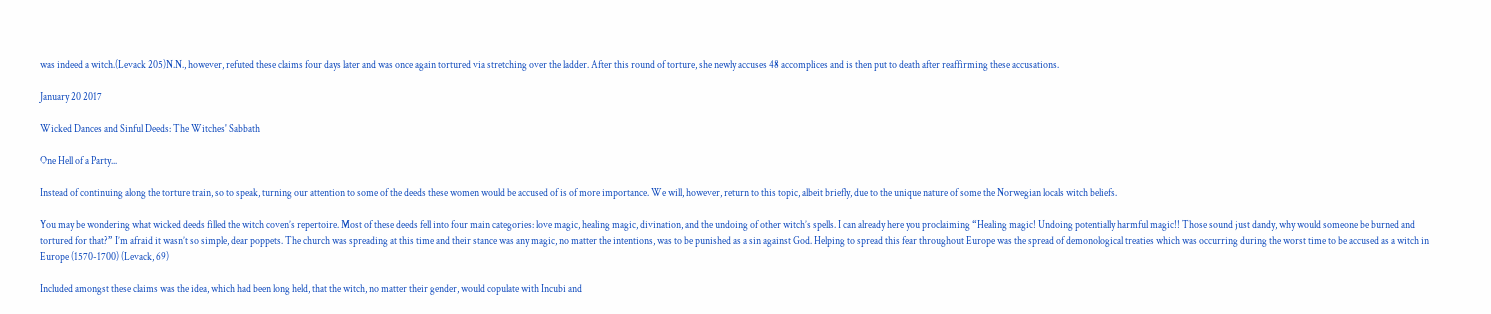was indeed a witch.(Levack 205)N.N., however, refuted these claims four days later and was once again tortured via stretching over the ladder. After this round of torture, she newly accuses 48 accomplices and is then put to death after reaffirming these accusations.

January 20 2017

Wicked Dances and Sinful Deeds: The Witches' Sabbath

One Hell of a Party...

Instead of continuing along the torture train, so to speak, turning our attention to some of the deeds these women would be accused of is of more importance. We will, however, return to this topic, albeit briefly, due to the unique nature of some the Norwegian locals witch beliefs.

You may be wondering what wicked deeds filled the witch coven’s repertoire. Most of these deeds fell into four main categories: love magic, healing magic, divination, and the undoing of other witch’s spells. I can already here you proclaiming “Healing magic! Undoing potentially harmful magic!! Those sound just dandy, why would someone be burned and tortured for that?” I’m afraid it wasn’t so simple, dear poppets. The church was spreading at this time and their stance was any magic, no matter the intentions, was to be punished as a sin against God. Helping to spread this fear throughout Europe was the spread of demonological treaties which was occurring during the worst time to be accused as a witch in Europe (1570-1700) (Levack, 69)

Included amongst these claims was the idea, which had been long held, that the witch, no matter their gender, would copulate with Incubi and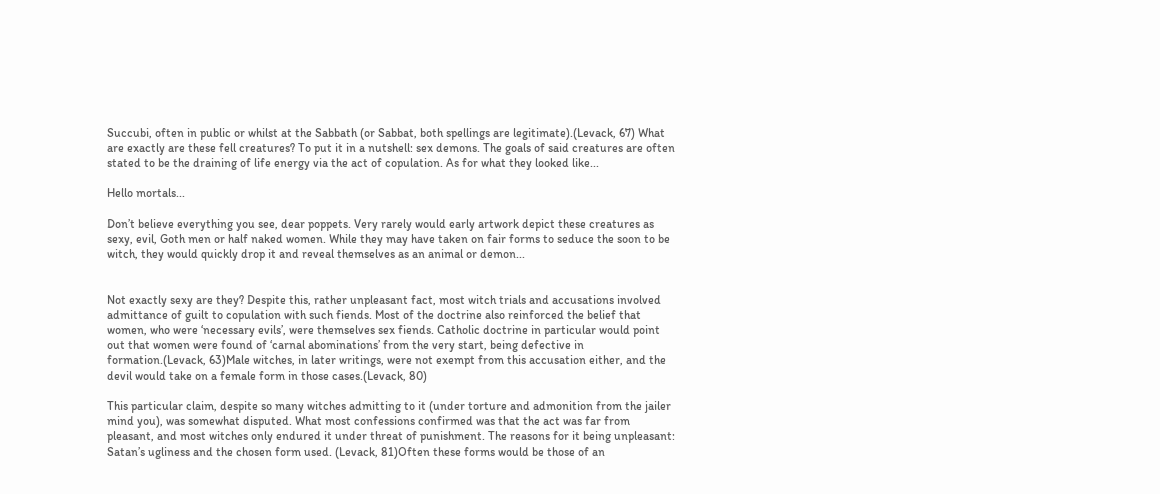Succubi, often in public or whilst at the Sabbath (or Sabbat, both spellings are legitimate).(Levack, 67) What are exactly are these fell creatures? To put it in a nutshell: sex demons. The goals of said creatures are often stated to be the draining of life energy via the act of copulation. As for what they looked like...

Hello mortals...

Don’t believe everything you see, dear poppets. Very rarely would early artwork depict these creatures as sexy, evil, Goth men or half naked women. While they may have taken on fair forms to seduce the soon to be witch, they would quickly drop it and reveal themselves as an animal or demon...


Not exactly sexy are they? Despite this, rather unpleasant fact, most witch trials and accusations involved admittance of guilt to copulation with such fiends. Most of the doctrine also reinforced the belief that women, who were ‘necessary evils’, were themselves sex fiends. Catholic doctrine in particular would point out that women were found of ‘carnal abominations’ from the very start, being defective in formation.(Levack, 63)Male witches, in later writings, were not exempt from this accusation either, and the devil would take on a female form in those cases.(Levack, 80)

This particular claim, despite so many witches admitting to it (under torture and admonition from the jailer mind you), was somewhat disputed. What most confessions confirmed was that the act was far from pleasant, and most witches only endured it under threat of punishment. The reasons for it being unpleasant: Satan’s ugliness and the chosen form used. (Levack, 81)Often these forms would be those of an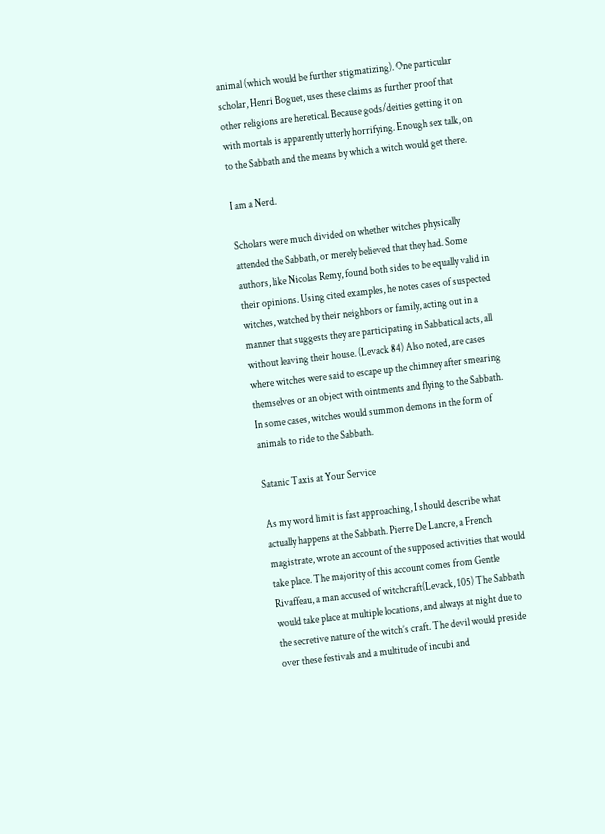animal (which would be further stigmatizing). One particular scholar, Henri Boguet, uses these claims as further proof that other religions are heretical. Because gods/deities getting it on with mortals is apparently utterly horrifying. Enough sex talk, on to the Sabbath and the means by which a witch would get there.

I am a Nerd.

Scholars were much divided on whether witches physically attended the Sabbath, or merely believed that they had. Some authors, like Nicolas Remy, found both sides to be equally valid in their opinions. Using cited examples, he notes cases of suspected witches, watched by their neighbors or family, acting out in a manner that suggests they are participating in Sabbatical acts, all without leaving their house. (Levack 84) Also noted, are cases where witches were said to escape up the chimney after smearing themselves or an object with ointments and flying to the Sabbath. In some cases, witches would summon demons in the form of animals to ride to the Sabbath.

Satanic Taxis at Your Service

As my word limit is fast approaching, I should describe what actually happens at the Sabbath. Pierre De Lancre, a French magistrate, wrote an account of the supposed activities that would take place. The majority of this account comes from Gentle Rivaffeau, a man accused of witchcraft(Levack, 105) The Sabbath would take place at multiple locations, and always at night due to the secretive nature of the witch’s craft. The devil would preside over these festivals and a multitude of incubi and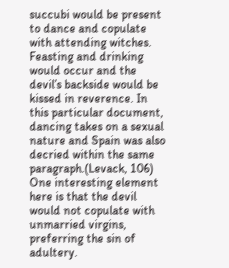succubi would be present to dance and copulate with attending witches. Feasting and drinking would occur and the devil’s backside would be kissed in reverence. In this particular document, dancing takes on a sexual nature and Spain was also decried within the same paragraph.(Levack, 106) One interesting element here is that the devil would not copulate with unmarried virgins, preferring the sin of adultery.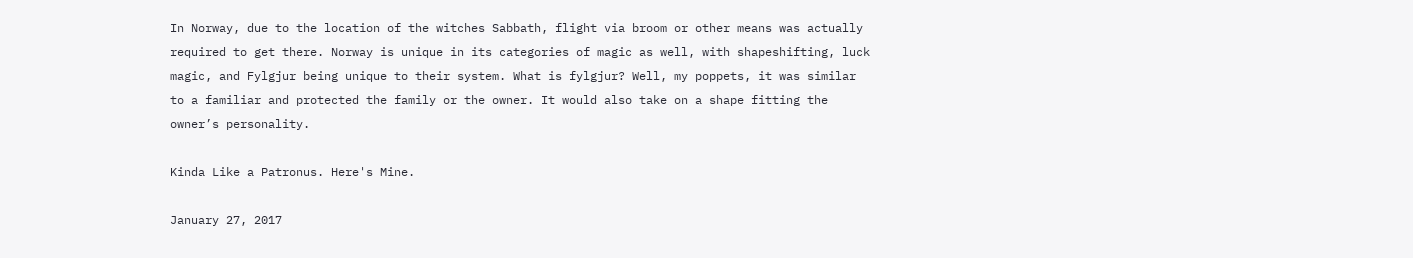In Norway, due to the location of the witches Sabbath, flight via broom or other means was actually required to get there. Norway is unique in its categories of magic as well, with shapeshifting, luck magic, and Fylgjur being unique to their system. What is fylgjur? Well, my poppets, it was similar to a familiar and protected the family or the owner. It would also take on a shape fitting the owner’s personality.

Kinda Like a Patronus. Here's Mine.

January 27, 2017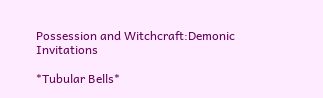Possession and Witchcraft:Demonic Invitations

*Tubular Bells*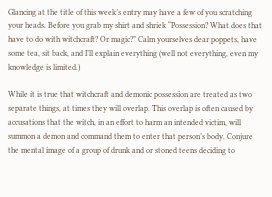Glancing at the title of this week’s entry may have a few of you scratching your heads. Before you grab my shirt and shriek “Possession? What does that have to do with witchcraft? Or magic?” Calm yourselves dear poppets, have some tea, sit back, and I’ll explain everything (well not everything, even my knowledge is limited.)

While it is true that witchcraft and demonic possession are treated as two separate things, at times they will overlap. This overlap is often caused by accusations that the witch, in an effort to harm an intended victim, will summon a demon and command them to enter that person’s body. Conjure the mental image of a group of drunk and or stoned teens deciding to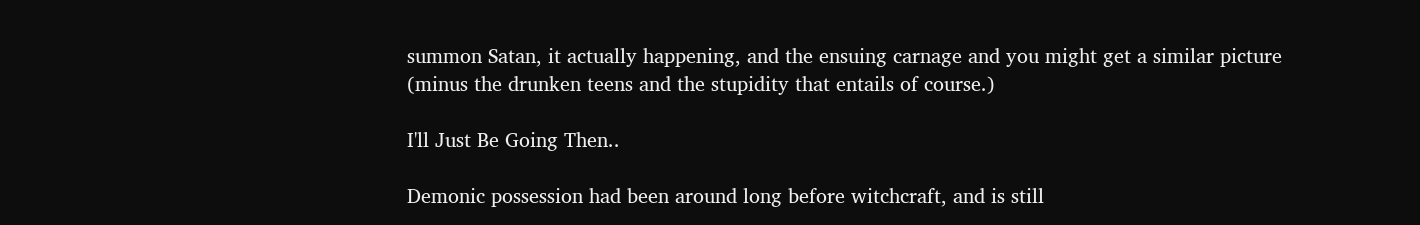summon Satan, it actually happening, and the ensuing carnage and you might get a similar picture (minus the drunken teens and the stupidity that entails of course.)

I'll Just Be Going Then..

Demonic possession had been around long before witchcraft, and is still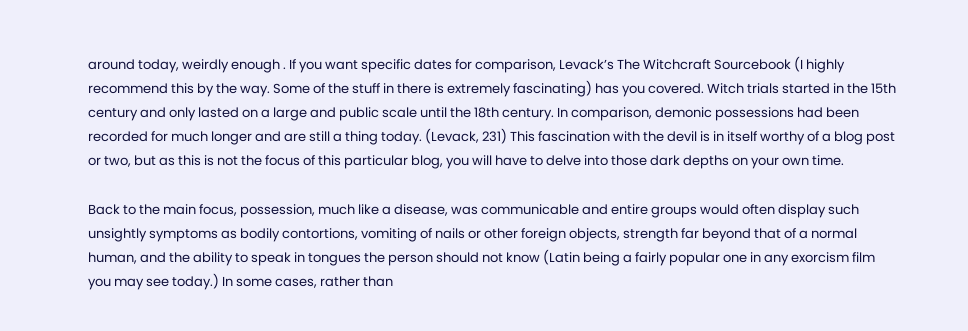around today, weirdly enough . If you want specific dates for comparison, Levack’s The Witchcraft Sourcebook (I highly recommend this by the way. Some of the stuff in there is extremely fascinating) has you covered. Witch trials started in the 15th century and only lasted on a large and public scale until the 18th century. In comparison, demonic possessions had been recorded for much longer and are still a thing today. (Levack, 231) This fascination with the devil is in itself worthy of a blog post or two, but as this is not the focus of this particular blog, you will have to delve into those dark depths on your own time.

Back to the main focus, possession, much like a disease, was communicable and entire groups would often display such unsightly symptoms as bodily contortions, vomiting of nails or other foreign objects, strength far beyond that of a normal human, and the ability to speak in tongues the person should not know (Latin being a fairly popular one in any exorcism film you may see today.) In some cases, rather than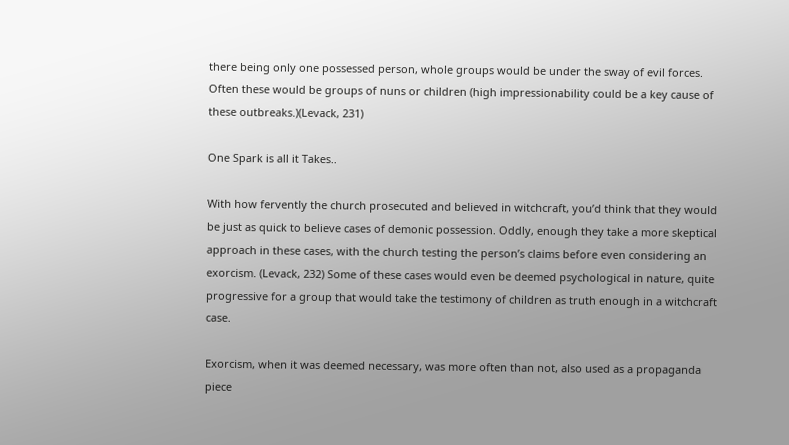there being only one possessed person, whole groups would be under the sway of evil forces. Often these would be groups of nuns or children (high impressionability could be a key cause of these outbreaks.)(Levack, 231)

One Spark is all it Takes..

With how fervently the church prosecuted and believed in witchcraft, you’d think that they would be just as quick to believe cases of demonic possession. Oddly, enough they take a more skeptical approach in these cases, with the church testing the person’s claims before even considering an exorcism. (Levack, 232) Some of these cases would even be deemed psychological in nature, quite progressive for a group that would take the testimony of children as truth enough in a witchcraft case.

Exorcism, when it was deemed necessary, was more often than not, also used as a propaganda piece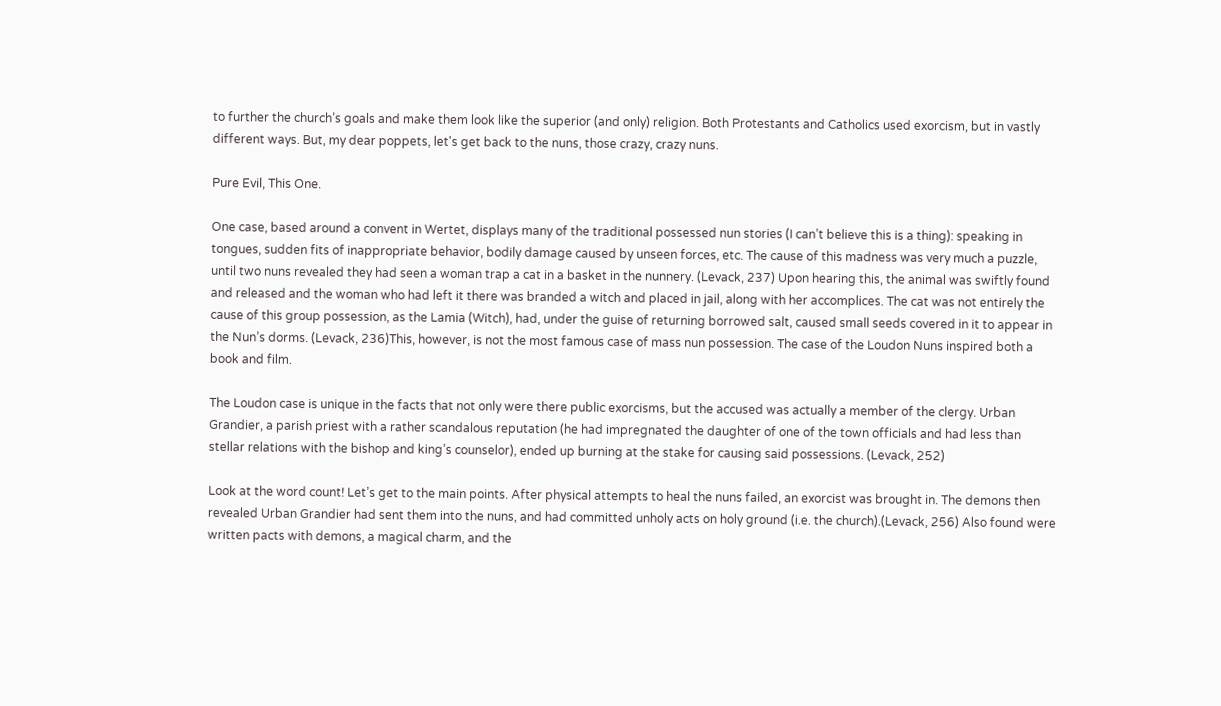to further the church’s goals and make them look like the superior (and only) religion. Both Protestants and Catholics used exorcism, but in vastly different ways. But, my dear poppets, let's get back to the nuns, those crazy, crazy nuns.

Pure Evil, This One.

One case, based around a convent in Wertet, displays many of the traditional possessed nun stories (I can’t believe this is a thing): speaking in tongues, sudden fits of inappropriate behavior, bodily damage caused by unseen forces, etc. The cause of this madness was very much a puzzle, until two nuns revealed they had seen a woman trap a cat in a basket in the nunnery. (Levack, 237) Upon hearing this, the animal was swiftly found and released and the woman who had left it there was branded a witch and placed in jail, along with her accomplices. The cat was not entirely the cause of this group possession, as the Lamia (Witch), had, under the guise of returning borrowed salt, caused small seeds covered in it to appear in the Nun’s dorms. (Levack, 236)This, however, is not the most famous case of mass nun possession. The case of the Loudon Nuns inspired both a book and film.

The Loudon case is unique in the facts that not only were there public exorcisms, but the accused was actually a member of the clergy. Urban Grandier, a parish priest with a rather scandalous reputation (he had impregnated the daughter of one of the town officials and had less than stellar relations with the bishop and king’s counselor), ended up burning at the stake for causing said possessions. (Levack, 252)

Look at the word count! Let’s get to the main points. After physical attempts to heal the nuns failed, an exorcist was brought in. The demons then revealed Urban Grandier had sent them into the nuns, and had committed unholy acts on holy ground (i.e. the church).(Levack, 256) Also found were written pacts with demons, a magical charm, and the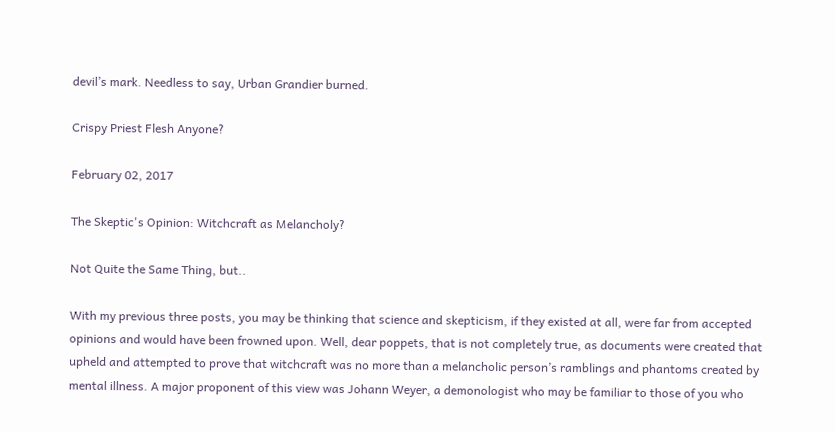devil’s mark. Needless to say, Urban Grandier burned.

Crispy Priest Flesh Anyone?

February 02, 2017

The Skeptic's Opinion: Witchcraft as Melancholy?

Not Quite the Same Thing, but..

With my previous three posts, you may be thinking that science and skepticism, if they existed at all, were far from accepted opinions and would have been frowned upon. Well, dear poppets, that is not completely true, as documents were created that upheld and attempted to prove that witchcraft was no more than a melancholic person’s ramblings and phantoms created by mental illness. A major proponent of this view was Johann Weyer, a demonologist who may be familiar to those of you who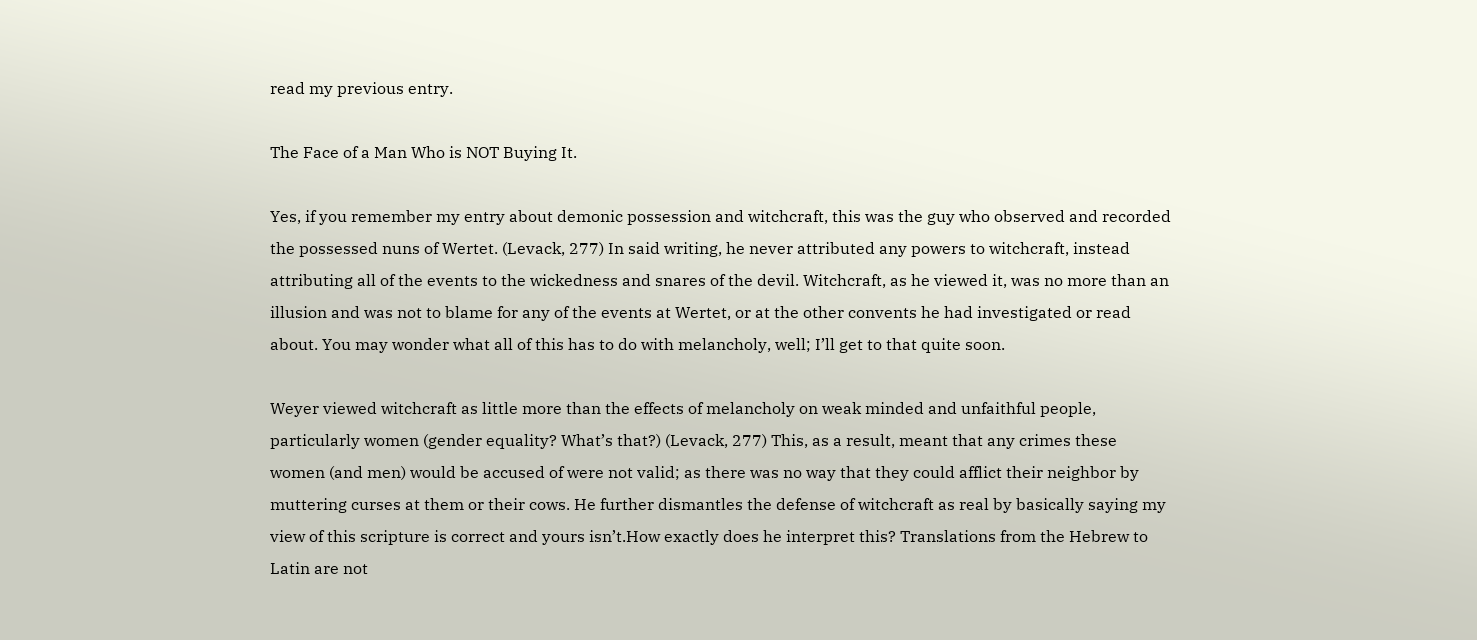read my previous entry.

The Face of a Man Who is NOT Buying It.

Yes, if you remember my entry about demonic possession and witchcraft, this was the guy who observed and recorded the possessed nuns of Wertet. (Levack, 277) In said writing, he never attributed any powers to witchcraft, instead attributing all of the events to the wickedness and snares of the devil. Witchcraft, as he viewed it, was no more than an illusion and was not to blame for any of the events at Wertet, or at the other convents he had investigated or read about. You may wonder what all of this has to do with melancholy, well; I’ll get to that quite soon.

Weyer viewed witchcraft as little more than the effects of melancholy on weak minded and unfaithful people, particularly women (gender equality? What’s that?) (Levack, 277) This, as a result, meant that any crimes these women (and men) would be accused of were not valid; as there was no way that they could afflict their neighbor by muttering curses at them or their cows. He further dismantles the defense of witchcraft as real by basically saying my view of this scripture is correct and yours isn’t.How exactly does he interpret this? Translations from the Hebrew to Latin are not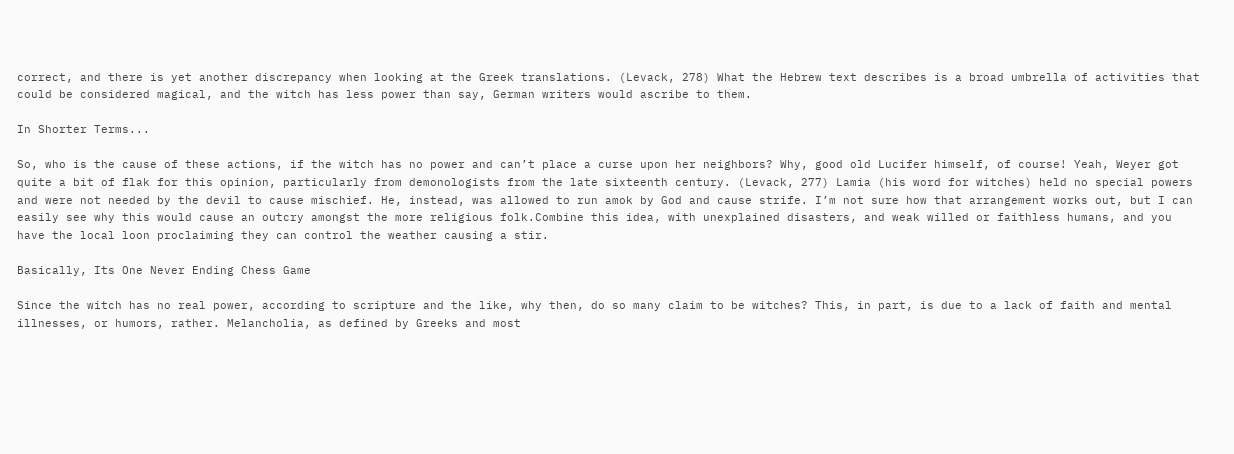correct, and there is yet another discrepancy when looking at the Greek translations. (Levack, 278) What the Hebrew text describes is a broad umbrella of activities that could be considered magical, and the witch has less power than say, German writers would ascribe to them.

In Shorter Terms...

So, who is the cause of these actions, if the witch has no power and can’t place a curse upon her neighbors? Why, good old Lucifer himself, of course! Yeah, Weyer got quite a bit of flak for this opinion, particularly from demonologists from the late sixteenth century. (Levack, 277) Lamia (his word for witches) held no special powers and were not needed by the devil to cause mischief. He, instead, was allowed to run amok by God and cause strife. I’m not sure how that arrangement works out, but I can easily see why this would cause an outcry amongst the more religious folk.Combine this idea, with unexplained disasters, and weak willed or faithless humans, and you have the local loon proclaiming they can control the weather causing a stir.

Basically, Its One Never Ending Chess Game

Since the witch has no real power, according to scripture and the like, why then, do so many claim to be witches? This, in part, is due to a lack of faith and mental illnesses, or humors, rather. Melancholia, as defined by Greeks and most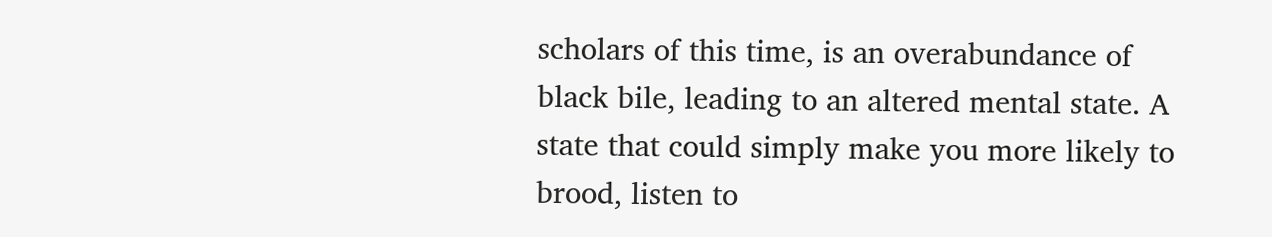scholars of this time, is an overabundance of black bile, leading to an altered mental state. A state that could simply make you more likely to brood, listen to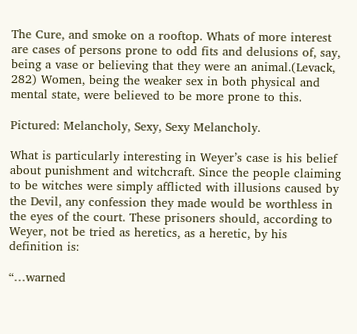The Cure, and smoke on a rooftop. Whats of more interest are cases of persons prone to odd fits and delusions of, say, being a vase or believing that they were an animal.(Levack, 282) Women, being the weaker sex in both physical and mental state, were believed to be more prone to this.

Pictured: Melancholy, Sexy, Sexy Melancholy.

What is particularly interesting in Weyer’s case is his belief about punishment and witchcraft. Since the people claiming to be witches were simply afflicted with illusions caused by the Devil, any confession they made would be worthless in the eyes of the court. These prisoners should, according to Weyer, not be tried as heretics, as a heretic, by his definition is:

“…warned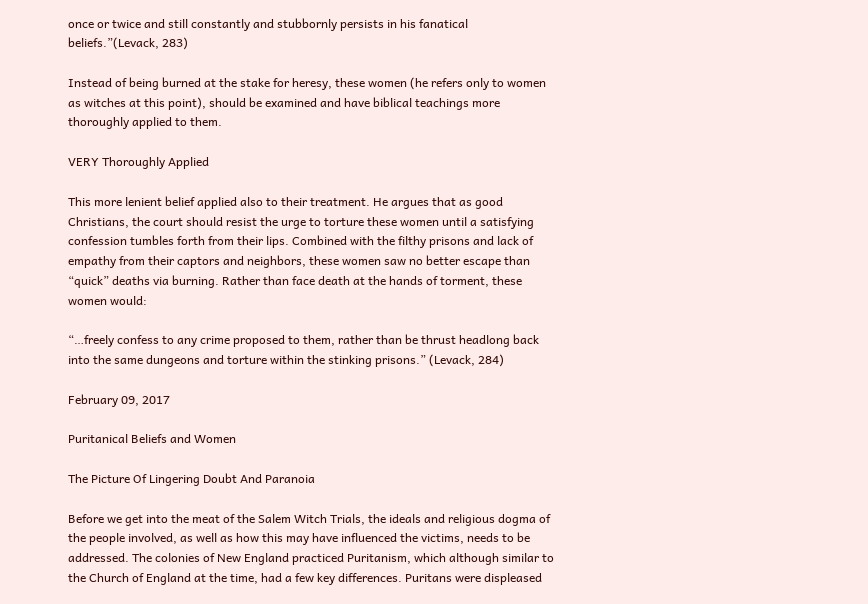once or twice and still constantly and stubbornly persists in his fanatical beliefs.”(Levack, 283)

Instead of being burned at the stake for heresy, these women (he refers only to women as witches at this point), should be examined and have biblical teachings more thoroughly applied to them.

VERY Thoroughly Applied

This more lenient belief applied also to their treatment. He argues that as good Christians, the court should resist the urge to torture these women until a satisfying confession tumbles forth from their lips. Combined with the filthy prisons and lack of empathy from their captors and neighbors, these women saw no better escape than “quick” deaths via burning. Rather than face death at the hands of torment, these women would:

“…freely confess to any crime proposed to them, rather than be thrust headlong back into the same dungeons and torture within the stinking prisons.” (Levack, 284)

February 09, 2017

Puritanical Beliefs and Women

The Picture Of Lingering Doubt And Paranoia

Before we get into the meat of the Salem Witch Trials, the ideals and religious dogma of the people involved, as well as how this may have influenced the victims, needs to be addressed. The colonies of New England practiced Puritanism, which although similar to the Church of England at the time, had a few key differences. Puritans were displeased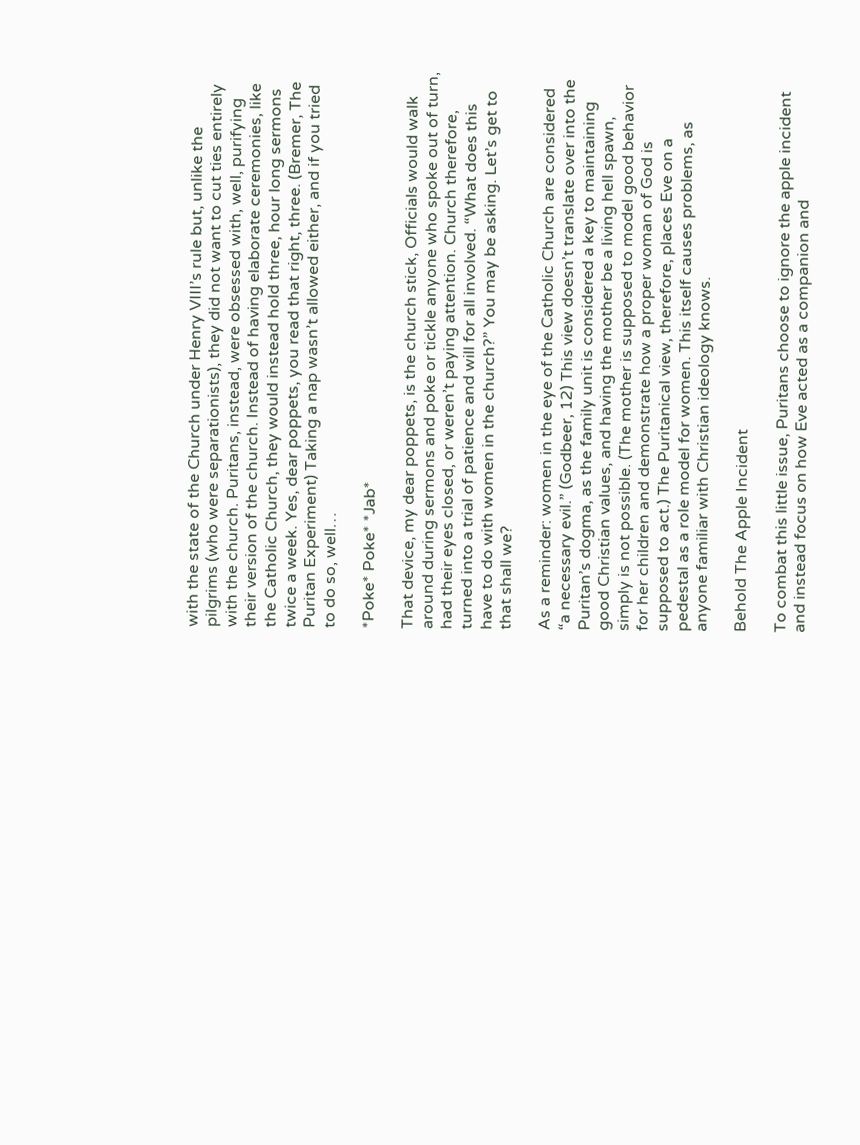with the state of the Church under Henry VIII’s rule but, unlike the pilgrims (who were separationists), they did not want to cut ties entirely with the church. Puritans, instead, were obsessed with, well, purifying their version of the church. Instead of having elaborate ceremonies, like the Catholic Church, they would instead hold three, hour long sermons twice a week. Yes, dear poppets, you read that right, three. (Bremer, The Puritan Experiment) Taking a nap wasn’t allowed either, and if you tried to do so, well…

*Poke* Poke* *Jab*

That device, my dear poppets, is the church stick, Officials would walk around during sermons and poke or tickle anyone who spoke out of turn, had their eyes closed, or weren’t paying attention. Church therefore, turned into a trial of patience and will for all involved. “What does this have to do with women in the church?” You may be asking. Let’s get to that shall we?

As a reminder: women in the eye of the Catholic Church are considered “a necessary evil.” (Godbeer, 12) This view doesn’t translate over into the Puritan’s dogma, as the family unit is considered a key to maintaining good Christian values, and having the mother be a living hell spawn, simply is not possible. (The mother is supposed to model good behavior for her children and demonstrate how a proper woman of God is supposed to act.) The Puritanical view, therefore, places Eve on a pedestal as a role model for women. This itself causes problems, as anyone familiar with Christian ideology knows.

Behold The Apple Incident

To combat this little issue, Puritans choose to ignore the apple incident and instead focus on how Eve acted as a companion and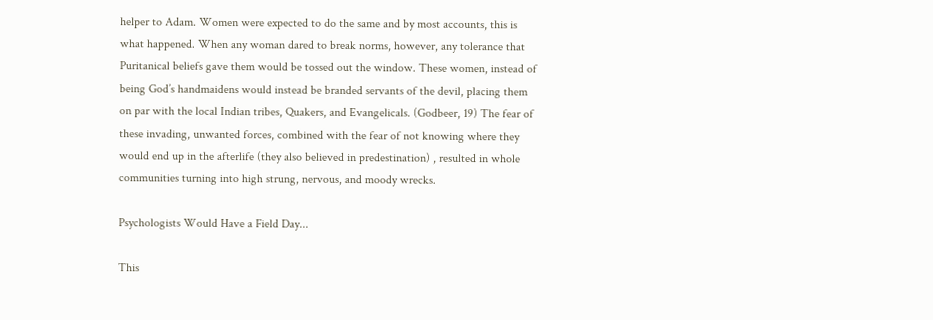helper to Adam. Women were expected to do the same and by most accounts, this is what happened. When any woman dared to break norms, however, any tolerance that Puritanical beliefs gave them would be tossed out the window. These women, instead of being God’s handmaidens would instead be branded servants of the devil, placing them on par with the local Indian tribes, Quakers, and Evangelicals. (Godbeer, 19) The fear of these invading, unwanted forces, combined with the fear of not knowing where they would end up in the afterlife (they also believed in predestination) , resulted in whole communities turning into high strung, nervous, and moody wrecks.

Psychologists Would Have a Field Day...

This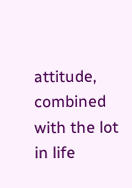attitude, combined with the lot in life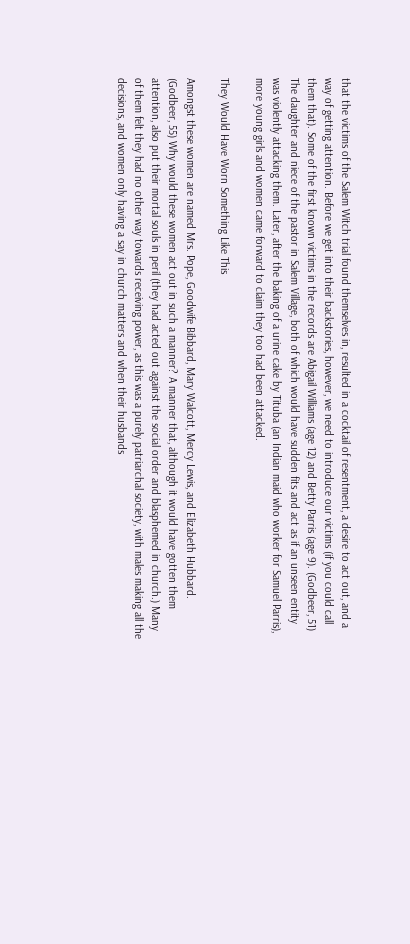that the victims of the Salem Witch trial found themselves in, resulted in a cocktail of resentment, a desire to act out, and a way of getting attention. Before we get into their backstories, however, we need to introduce our victims (if you could call them that). Some of the first known victims in the records are Abigail Williams (age 12) and Betty Parris (age 9). (Godbeer, 51) The daughter and niece of the pastor in Salem Village, both of which would have sudden fits and act as if an unseen entity was violently attacking them. Later, after the baking of a urine cake by Tituba (an Indian maid who worker for Samuel Parris), more young girls and women came forward to claim they too had been attacked.

They Would Have Worn Something Like This

Amongst these women are named Mrs. Pope, Goodwife Bibbard, Mary Walcott, Mercy Lewis, and Elizabeth Hubbard. (Godbeer, 55) Why would these women act out in such a manner? A manner that, although it would have gotten them attention, also put their mortal souls in peril (they had acted out against the social order and blasphemed in church.) Many of them felt they had no other way towards receiving power, as this was a purely patriarchal society, with males making all the decisions, and women only having a say in church matters and when their husbands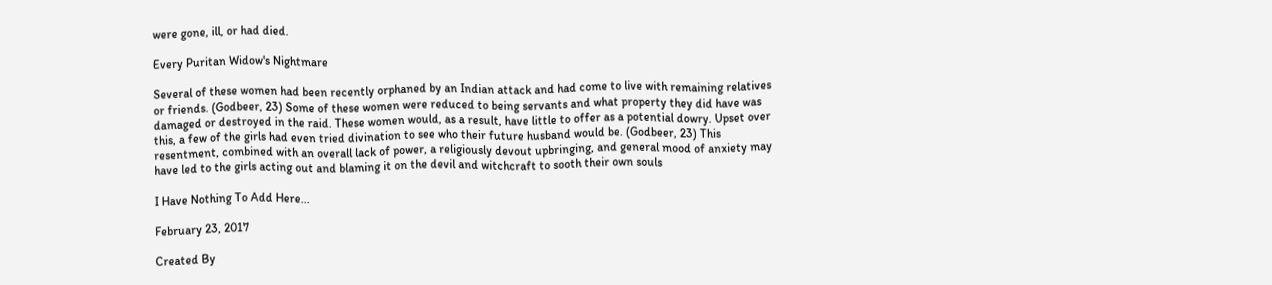were gone, ill, or had died.

Every Puritan Widow's Nightmare

Several of these women had been recently orphaned by an Indian attack and had come to live with remaining relatives or friends. (Godbeer, 23) Some of these women were reduced to being servants and what property they did have was damaged or destroyed in the raid. These women would, as a result, have little to offer as a potential dowry. Upset over this, a few of the girls had even tried divination to see who their future husband would be. (Godbeer, 23) This resentment, combined with an overall lack of power, a religiously devout upbringing, and general mood of anxiety may have led to the girls acting out and blaming it on the devil and witchcraft to sooth their own souls

I Have Nothing To Add Here...

February 23, 2017

Created By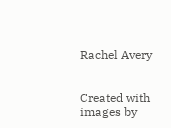Rachel Avery


Created with images by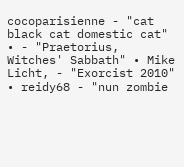cocoparisienne - "cat black cat domestic cat" • - "Praetorius, Witches' Sabbath" • Mike Licht, - "Exorcist 2010" • reidy68 - "nun zombie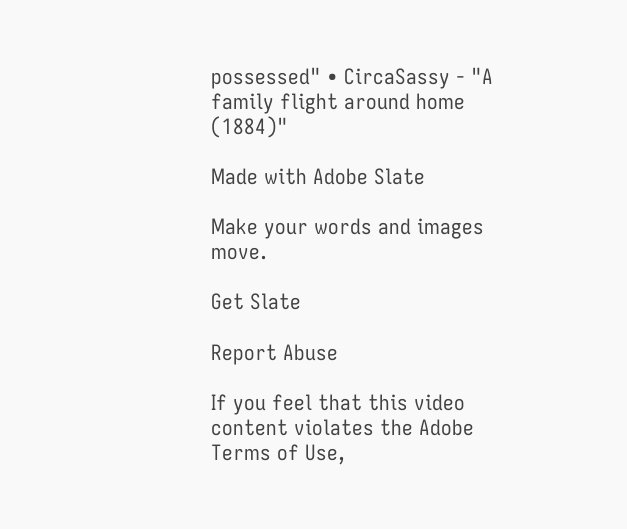possessed" • CircaSassy - "A family flight around home (1884)"

Made with Adobe Slate

Make your words and images move.

Get Slate

Report Abuse

If you feel that this video content violates the Adobe Terms of Use,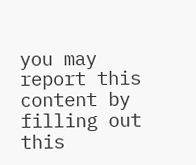you may report this content by filling out this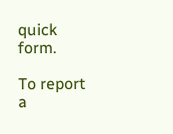quick form.

To report a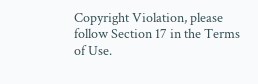Copyright Violation, please follow Section 17 in the Terms of Use.